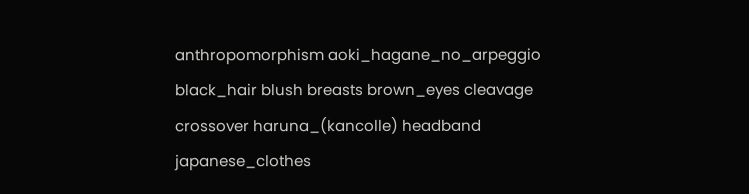anthropomorphism aoki_hagane_no_arpeggio black_hair blush breasts brown_eyes cleavage crossover haruna_(kancolle) headband japanese_clothes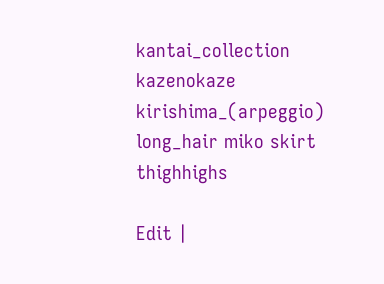kantai_collection kazenokaze kirishima_(arpeggio) long_hair miko skirt thighhighs

Edit |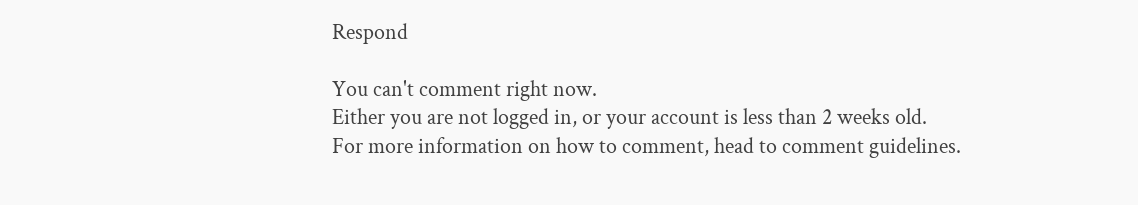Respond

You can't comment right now.
Either you are not logged in, or your account is less than 2 weeks old.
For more information on how to comment, head to comment guidelines.